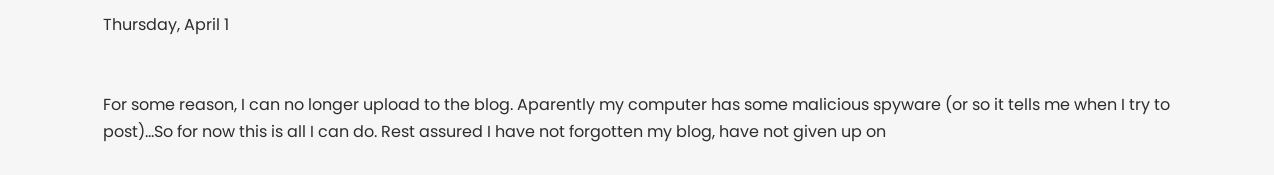Thursday, April 1


For some reason, I can no longer upload to the blog. Aparently my computer has some malicious spyware (or so it tells me when I try to post)...So for now this is all I can do. Rest assured I have not forgotten my blog, have not given up on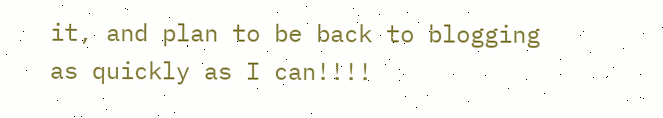it, and plan to be back to blogging as quickly as I can!!!!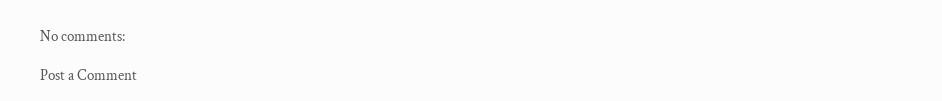No comments:

Post a Comment